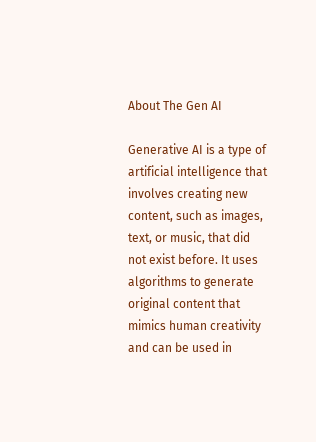About The Gen AI

Generative AI is a type of artificial intelligence that involves creating new content, such as images, text, or music, that did not exist before. It uses algorithms to generate original content that mimics human creativity and can be used in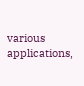various applications,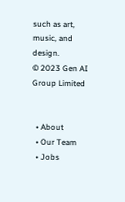such as art, music, and design.
© 2023 Gen AI Group Limited


  • About
  • Our Team
  • Jobs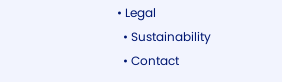• Legal
  • Sustainability
  • Contact